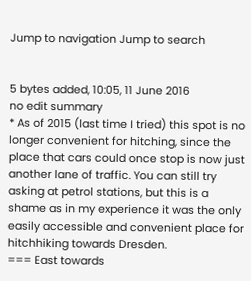Jump to navigation Jump to search


5 bytes added, 10:05, 11 June 2016
no edit summary
* As of 2015 (last time I tried) this spot is no longer convenient for hitching, since the place that cars could once stop is now just another lane of traffic. You can still try asking at petrol stations, but this is a shame as in my experience it was the only easily accessible and convenient place for hitchhiking towards Dresden.
=== East towards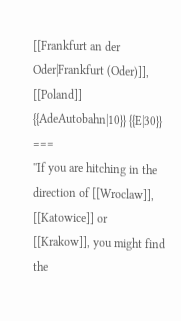[[Frankfurt an der Oder|Frankfurt (Oder)]], [[Poland]] {{AdeAutobahn|10}} {{E|30}} ===
''If you are hitching in the direction of [[Wroclaw]], [[Katowice]] or [[Krakow]], you might find the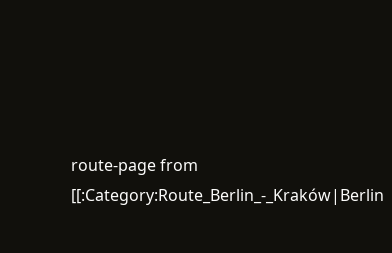route-page from [[:Category:Route_Berlin_-_Kraków|Berlin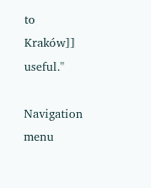to Kraków]] useful.''

Navigation menu